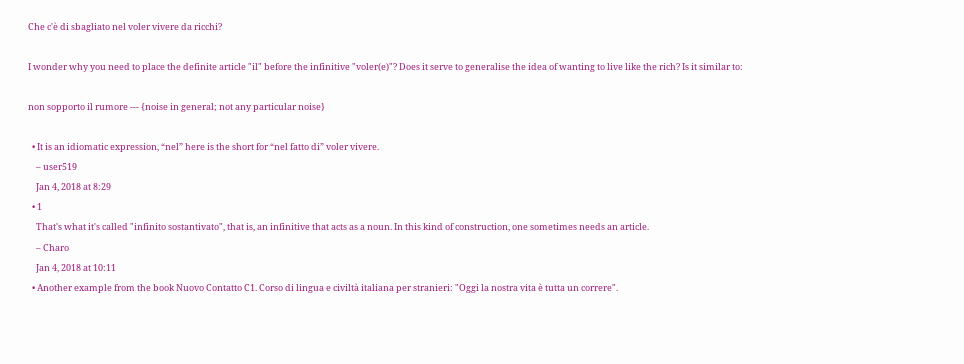Che c'è di sbagliato nel voler vivere da ricchi?

I wonder why you need to place the definite article "il" before the infinitive "voler(e)"? Does it serve to generalise the idea of wanting to live like the rich? Is it similar to:

non sopporto il rumore --- {noise in general; not any particular noise}

  • It is an idiomatic expression, “nel” here is the short for “nel fatto di” voler vivere.
    – user519
    Jan 4, 2018 at 8:29
  • 1
    That's what it's called "infinito sostantivato", that is, an infinitive that acts as a noun. In this kind of construction, one sometimes needs an article.
    – Charo
    Jan 4, 2018 at 10:11
  • Another example from the book Nuovo Contatto C1. Corso di lingua e civiltà italiana per stranieri: "Oggi la nostra vita è tutta un correre".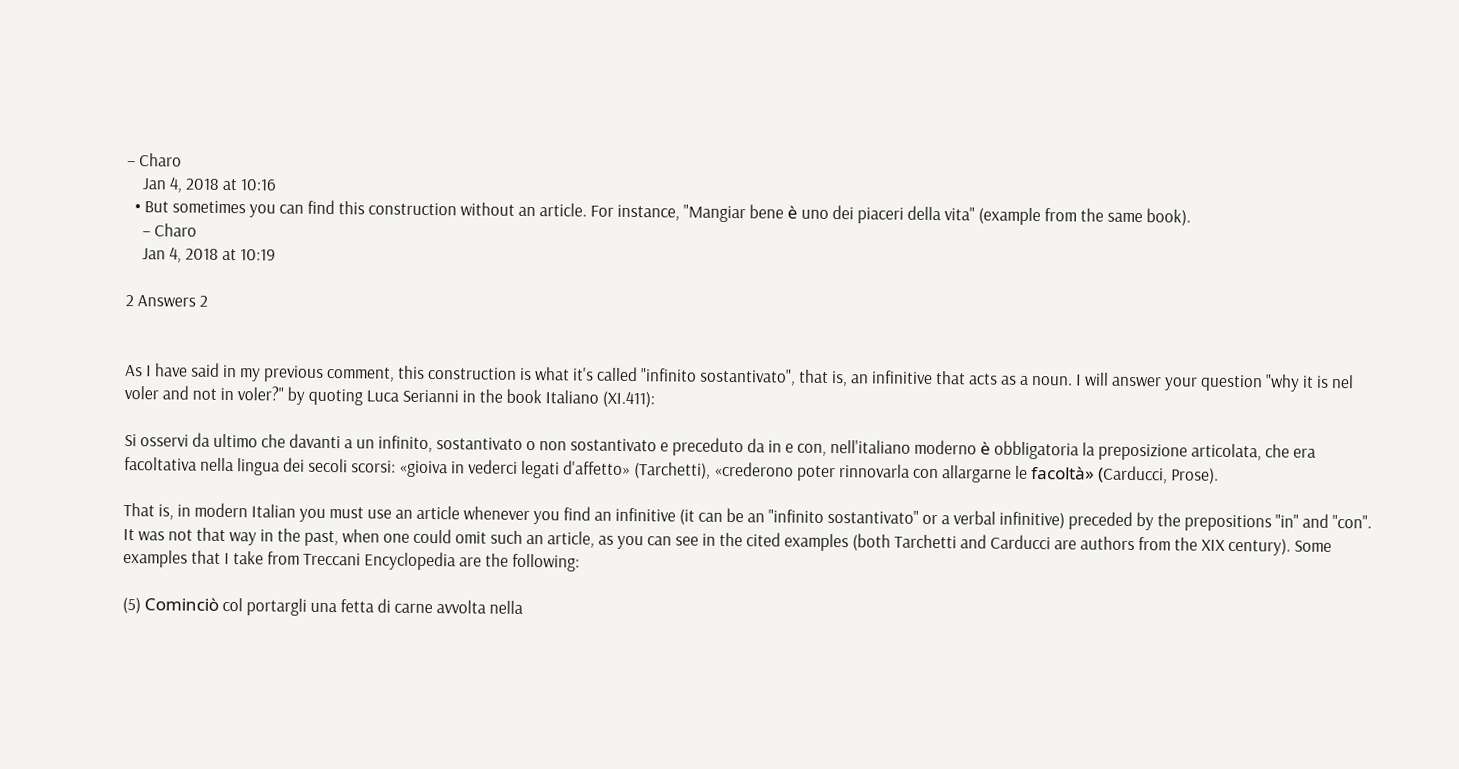– Charo
    Jan 4, 2018 at 10:16
  • But sometimes you can find this construction without an article. For instance, "Mangiar bene è uno dei piaceri della vita" (example from the same book).
    – Charo
    Jan 4, 2018 at 10:19

2 Answers 2


As I have said in my previous comment, this construction is what it's called "infinito sostantivato", that is, an infinitive that acts as a noun. I will answer your question "why it is nel voler and not in voler?" by quoting Luca Serianni in the book Italiano (XI.411):

Si osservi da ultimo che davanti a un infinito, sostantivato o non sostantivato e preceduto da in e con, nell'italiano moderno è obbligatoria la preposizione articolata, che era facoltativa nella lingua dei secoli scorsi: «gioiva in vederci legati d'affetto» (Tarchetti), «crederono poter rinnovarla con allargarne le facoltà» (Carducci, Prose).

That is, in modern Italian you must use an article whenever you find an infinitive (it can be an "infinito sostantivato" or a verbal infinitive) preceded by the prepositions "in" and "con". It was not that way in the past, when one could omit such an article, as you can see in the cited examples (both Tarchetti and Carducci are authors from the XIX century). Some examples that I take from Treccani Encyclopedia are the following:

(5) Cominciò col portargli una fetta di carne avvolta nella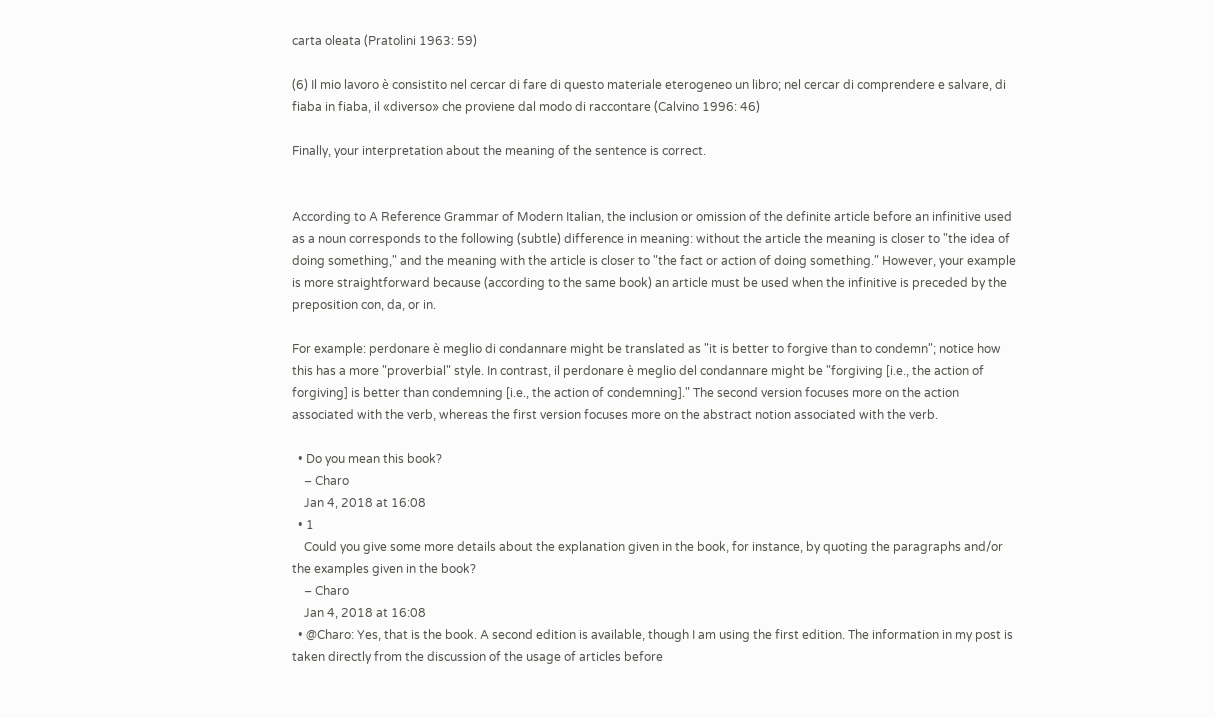carta oleata (Pratolini 1963: 59)

(6) Il mio lavoro è consistito nel cercar di fare di questo materiale eterogeneo un libro; nel cercar di comprendere e salvare, di fiaba in fiaba, il «diverso» che proviene dal modo di raccontare (Calvino 1996: 46)

Finally, your interpretation about the meaning of the sentence is correct.


According to A Reference Grammar of Modern Italian, the inclusion or omission of the definite article before an infinitive used as a noun corresponds to the following (subtle) difference in meaning: without the article the meaning is closer to "the idea of doing something," and the meaning with the article is closer to "the fact or action of doing something." However, your example is more straightforward because (according to the same book) an article must be used when the infinitive is preceded by the preposition con, da, or in.

For example: perdonare è meglio di condannare might be translated as "it is better to forgive than to condemn"; notice how this has a more "proverbial" style. In contrast, il perdonare è meglio del condannare might be "forgiving [i.e., the action of forgiving] is better than condemning [i.e., the action of condemning]." The second version focuses more on the action associated with the verb, whereas the first version focuses more on the abstract notion associated with the verb.

  • Do you mean this book?
    – Charo
    Jan 4, 2018 at 16:08
  • 1
    Could you give some more details about the explanation given in the book, for instance, by quoting the paragraphs and/or the examples given in the book?
    – Charo
    Jan 4, 2018 at 16:08
  • @Charo: Yes, that is the book. A second edition is available, though I am using the first edition. The information in my post is taken directly from the discussion of the usage of articles before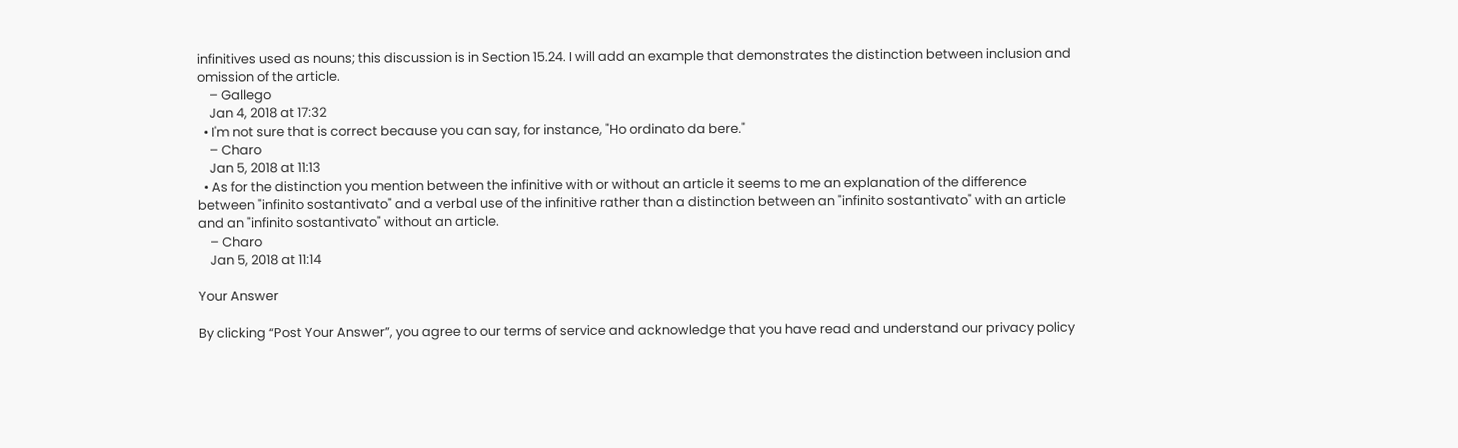infinitives used as nouns; this discussion is in Section 15.24. I will add an example that demonstrates the distinction between inclusion and omission of the article.
    – Gallego
    Jan 4, 2018 at 17:32
  • I'm not sure that is correct because you can say, for instance, "Ho ordinato da bere."
    – Charo
    Jan 5, 2018 at 11:13
  • As for the distinction you mention between the infinitive with or without an article it seems to me an explanation of the difference between "infinito sostantivato" and a verbal use of the infinitive rather than a distinction between an "infinito sostantivato" with an article and an "infinito sostantivato" without an article.
    – Charo
    Jan 5, 2018 at 11:14

Your Answer

By clicking “Post Your Answer”, you agree to our terms of service and acknowledge that you have read and understand our privacy policy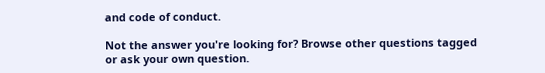and code of conduct.

Not the answer you're looking for? Browse other questions tagged or ask your own question.